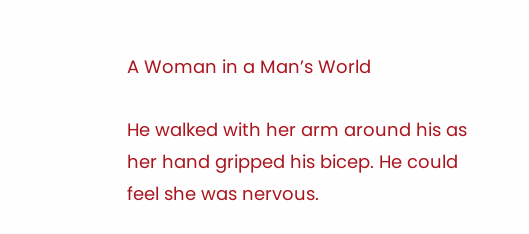A Woman in a Man’s World

He walked with her arm around his as her hand gripped his bicep. He could feel she was nervous.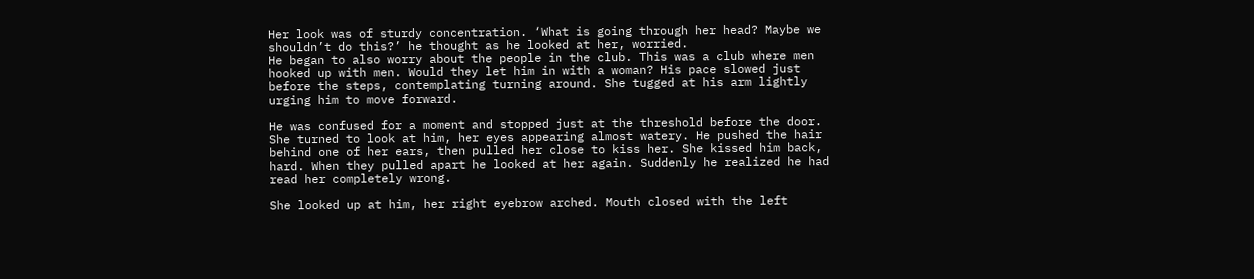Her look was of sturdy concentration. ‘What is going through her head? Maybe we shouldn’t do this?’ he thought as he looked at her, worried.
He began to also worry about the people in the club. This was a club where men hooked up with men. Would they let him in with a woman? His pace slowed just before the steps, contemplating turning around. She tugged at his arm lightly urging him to move forward.

He was confused for a moment and stopped just at the threshold before the door. She turned to look at him, her eyes appearing almost watery. He pushed the hair behind one of her ears, then pulled her close to kiss her. She kissed him back, hard. When they pulled apart he looked at her again. Suddenly he realized he had read her completely wrong.

She looked up at him, her right eyebrow arched. Mouth closed with the left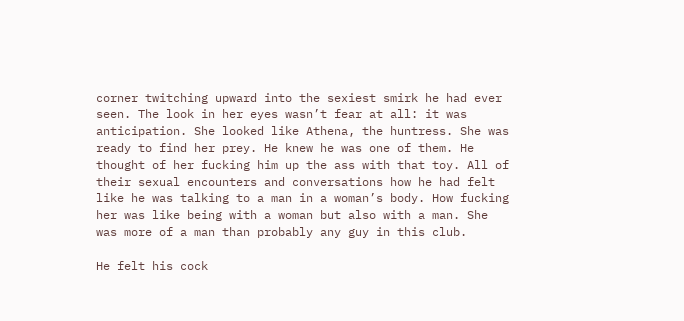corner twitching upward into the sexiest smirk he had ever seen. The look in her eyes wasn’t fear at all: it was anticipation. She looked like Athena, the huntress. She was ready to find her prey. He knew he was one of them. He thought of her fucking him up the ass with that toy. All of their sexual encounters and conversations how he had felt like he was talking to a man in a woman’s body. How fucking her was like being with a woman but also with a man. She was more of a man than probably any guy in this club.

He felt his cock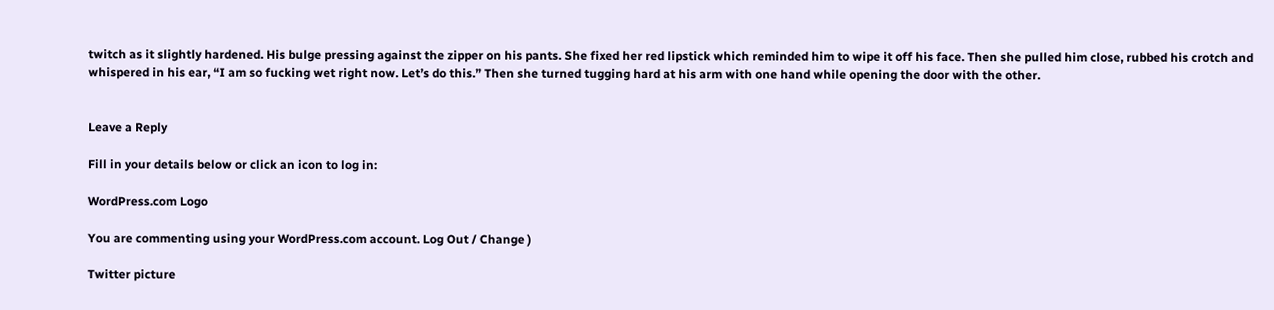twitch as it slightly hardened. His bulge pressing against the zipper on his pants. She fixed her red lipstick which reminded him to wipe it off his face. Then she pulled him close, rubbed his crotch and whispered in his ear, “I am so fucking wet right now. Let’s do this.” Then she turned tugging hard at his arm with one hand while opening the door with the other.


Leave a Reply

Fill in your details below or click an icon to log in:

WordPress.com Logo

You are commenting using your WordPress.com account. Log Out / Change )

Twitter picture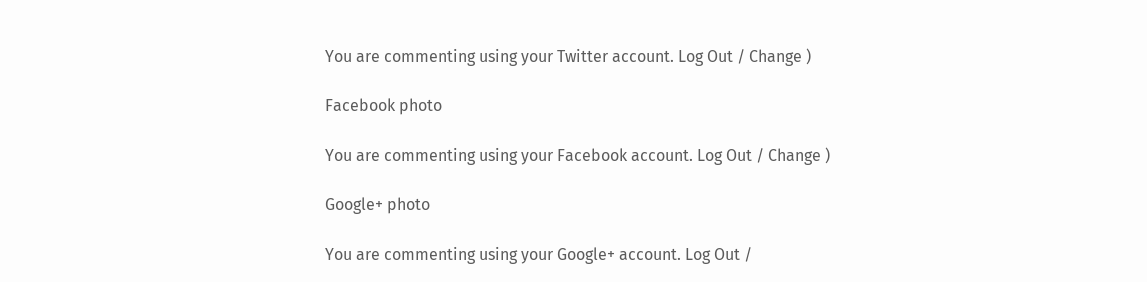You are commenting using your Twitter account. Log Out / Change )

Facebook photo

You are commenting using your Facebook account. Log Out / Change )

Google+ photo

You are commenting using your Google+ account. Log Out /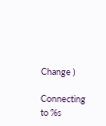Change )

Connecting to %s